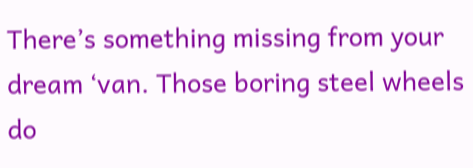There’s something missing from your dream ‘van. Those boring steel wheels do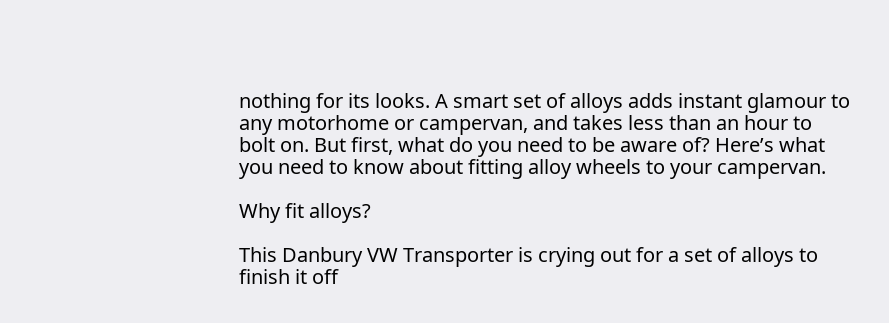nothing for its looks. A smart set of alloys adds instant glamour to any motorhome or campervan, and takes less than an hour to bolt on. But first, what do you need to be aware of? Here’s what you need to know about fitting alloy wheels to your campervan.

Why fit alloys?

This Danbury VW Transporter is crying out for a set of alloys to finish it off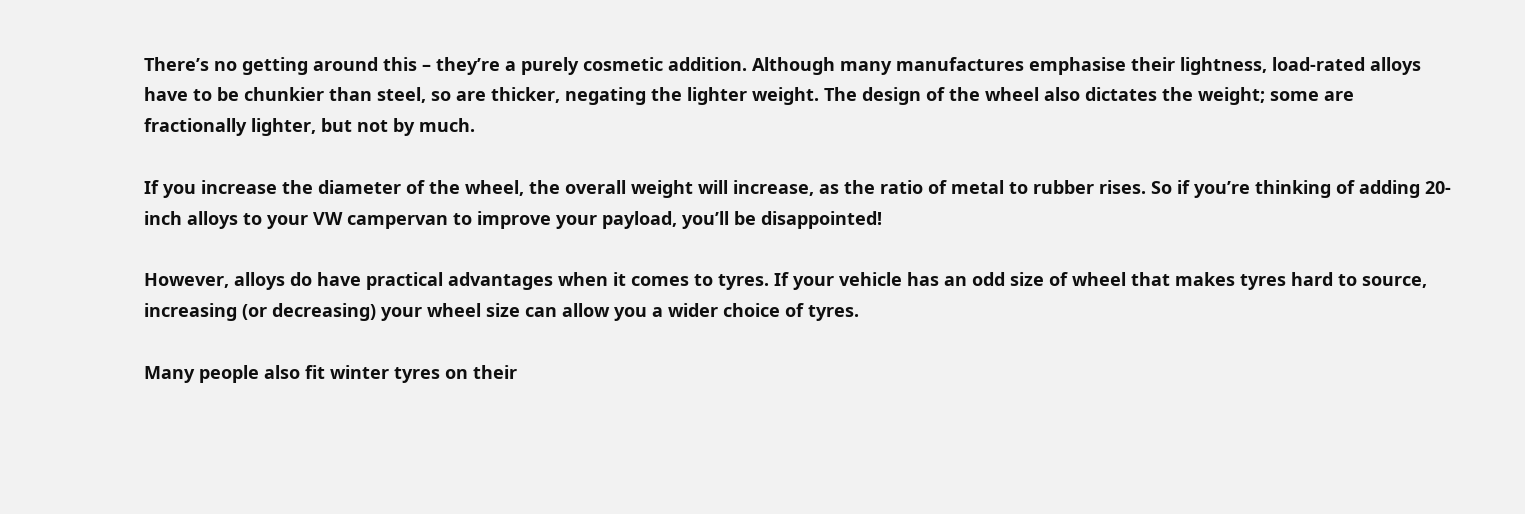There’s no getting around this – they’re a purely cosmetic addition. Although many manufactures emphasise their lightness, load-rated alloys have to be chunkier than steel, so are thicker, negating the lighter weight. The design of the wheel also dictates the weight; some are fractionally lighter, but not by much.

If you increase the diameter of the wheel, the overall weight will increase, as the ratio of metal to rubber rises. So if you’re thinking of adding 20-inch alloys to your VW campervan to improve your payload, you’ll be disappointed!

However, alloys do have practical advantages when it comes to tyres. If your vehicle has an odd size of wheel that makes tyres hard to source, increasing (or decreasing) your wheel size can allow you a wider choice of tyres.

Many people also fit winter tyres on their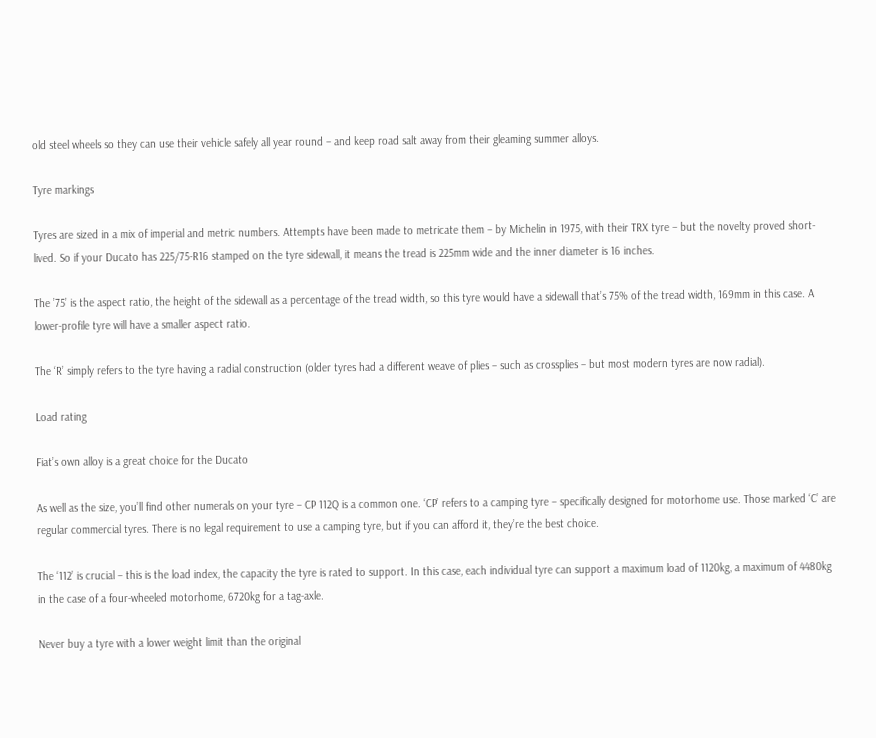old steel wheels so they can use their vehicle safely all year round – and keep road salt away from their gleaming summer alloys.

Tyre markings

Tyres are sized in a mix of imperial and metric numbers. Attempts have been made to metricate them – by Michelin in 1975, with their TRX tyre – but the novelty proved short-lived. So if your Ducato has 225/75-R16 stamped on the tyre sidewall, it means the tread is 225mm wide and the inner diameter is 16 inches.

The ’75’ is the aspect ratio, the height of the sidewall as a percentage of the tread width, so this tyre would have a sidewall that’s 75% of the tread width, 169mm in this case. A lower-profile tyre will have a smaller aspect ratio.

The ‘R’ simply refers to the tyre having a radial construction (older tyres had a different weave of plies – such as crossplies – but most modern tyres are now radial).

Load rating

Fiat’s own alloy is a great choice for the Ducato

As well as the size, you’ll find other numerals on your tyre – CP 112Q is a common one. ‘CP’ refers to a camping tyre – specifically designed for motorhome use. Those marked ‘C’ are regular commercial tyres. There is no legal requirement to use a camping tyre, but if you can afford it, they’re the best choice.

The ‘112’ is crucial – this is the load index, the capacity the tyre is rated to support. In this case, each individual tyre can support a maximum load of 1120kg, a maximum of 4480kg in the case of a four-wheeled motorhome, 6720kg for a tag-axle.

Never buy a tyre with a lower weight limit than the original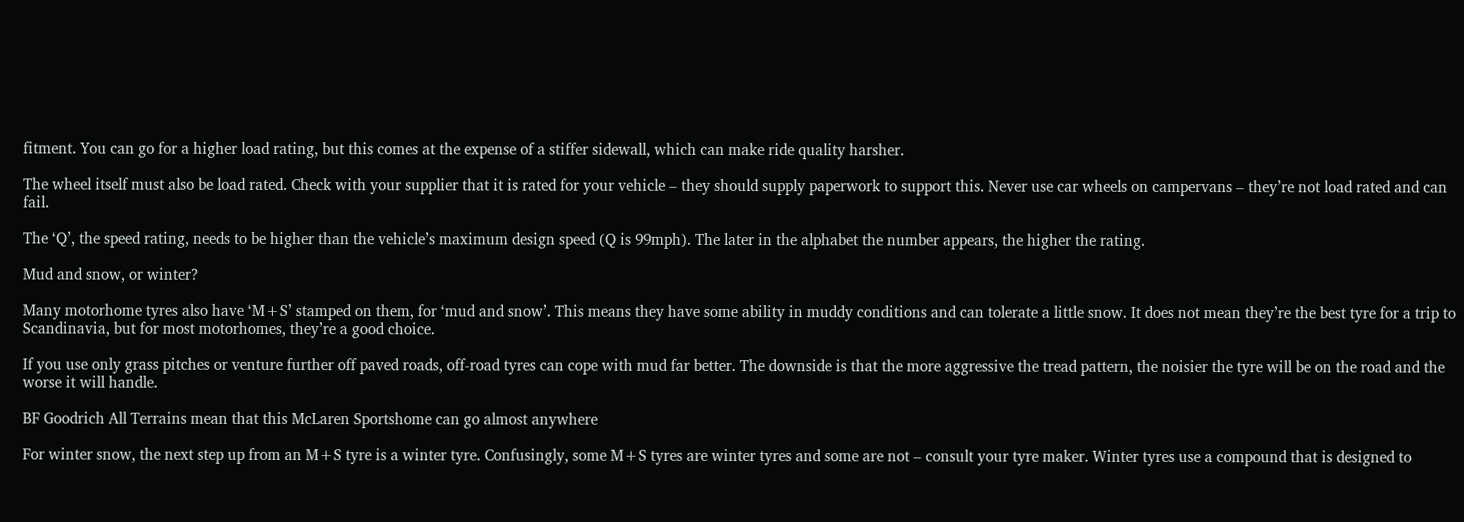fitment. You can go for a higher load rating, but this comes at the expense of a stiffer sidewall, which can make ride quality harsher.

The wheel itself must also be load rated. Check with your supplier that it is rated for your vehicle – they should supply paperwork to support this. Never use car wheels on campervans – they’re not load rated and can fail.

The ‘Q’, the speed rating, needs to be higher than the vehicle’s maximum design speed (Q is 99mph). The later in the alphabet the number appears, the higher the rating.

Mud and snow, or winter?

Many motorhome tyres also have ‘M+S’ stamped on them, for ‘mud and snow’. This means they have some ability in muddy conditions and can tolerate a little snow. It does not mean they’re the best tyre for a trip to Scandinavia, but for most motorhomes, they’re a good choice.

If you use only grass pitches or venture further off paved roads, off-road tyres can cope with mud far better. The downside is that the more aggressive the tread pattern, the noisier the tyre will be on the road and the worse it will handle.

BF Goodrich All Terrains mean that this McLaren Sportshome can go almost anywhere

For winter snow, the next step up from an M+S tyre is a winter tyre. Confusingly, some M+S tyres are winter tyres and some are not – consult your tyre maker. Winter tyres use a compound that is designed to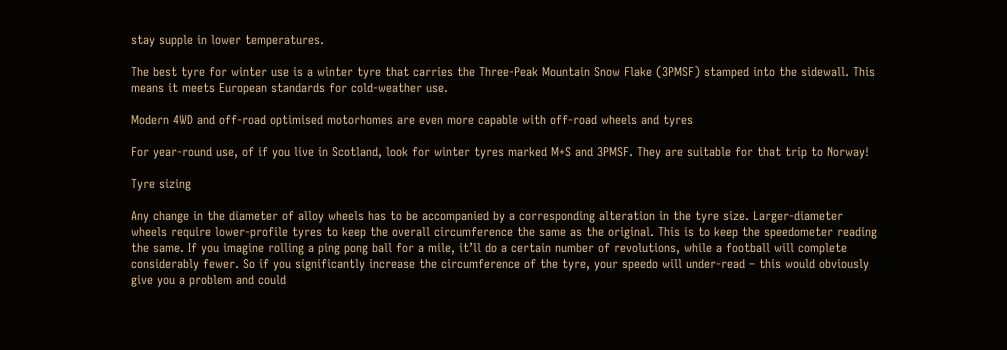stay supple in lower temperatures.

The best tyre for winter use is a winter tyre that carries the Three-Peak Mountain Snow Flake (3PMSF) stamped into the sidewall. This means it meets European standards for cold-weather use.

Modern 4WD and off-road optimised motorhomes are even more capable with off-road wheels and tyres

For year-round use, of if you live in Scotland, look for winter tyres marked M+S and 3PMSF. They are suitable for that trip to Norway!

Tyre sizing

Any change in the diameter of alloy wheels has to be accompanied by a corresponding alteration in the tyre size. Larger-diameter wheels require lower-profile tyres to keep the overall circumference the same as the original. This is to keep the speedometer reading the same. If you imagine rolling a ping pong ball for a mile, it’ll do a certain number of revolutions, while a football will complete considerably fewer. So if you significantly increase the circumference of the tyre, your speedo will under-read – this would obviously give you a problem and could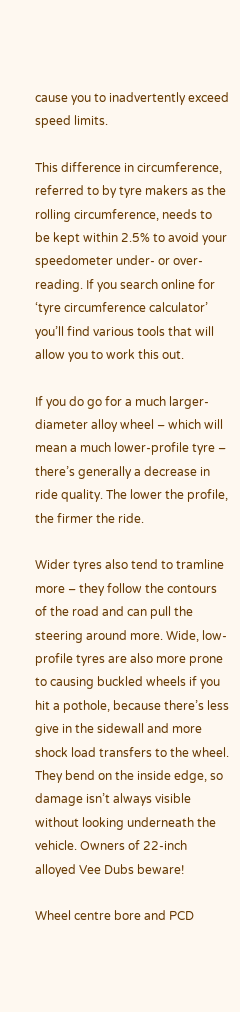cause you to inadvertently exceed speed limits.

This difference in circumference, referred to by tyre makers as the rolling circumference, needs to be kept within 2.5% to avoid your speedometer under- or over-reading. If you search online for ‘tyre circumference calculator’ you’ll find various tools that will allow you to work this out.

If you do go for a much larger-diameter alloy wheel – which will mean a much lower-profile tyre – there’s generally a decrease in ride quality. The lower the profile, the firmer the ride.

Wider tyres also tend to tramline more – they follow the contours of the road and can pull the steering around more. Wide, low-profile tyres are also more prone to causing buckled wheels if you hit a pothole, because there’s less give in the sidewall and more shock load transfers to the wheel. They bend on the inside edge, so damage isn’t always visible without looking underneath the vehicle. Owners of 22-inch alloyed Vee Dubs beware!

Wheel centre bore and PCD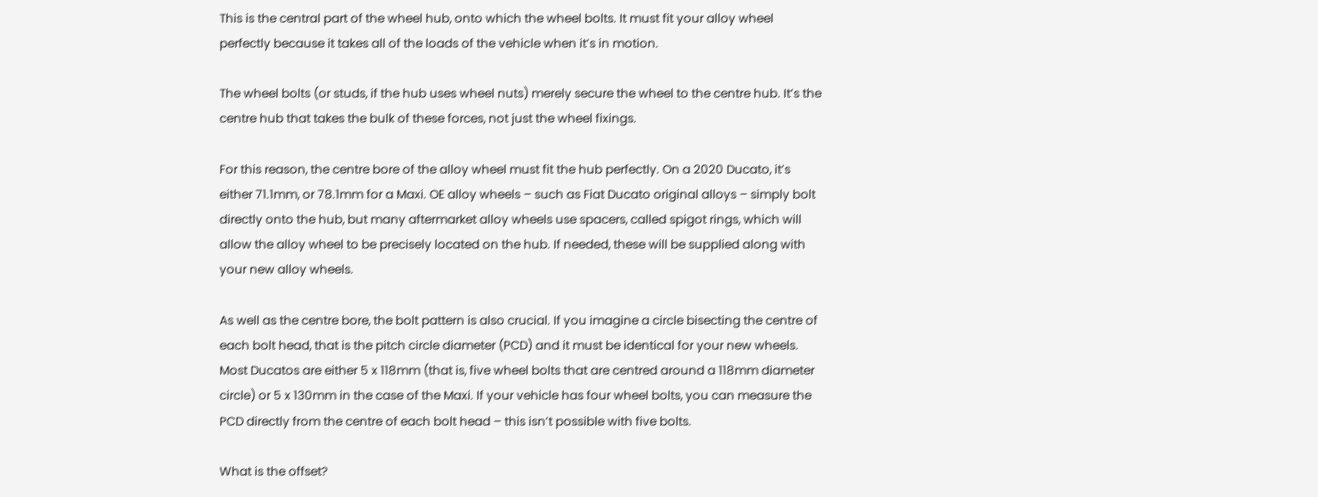This is the central part of the wheel hub, onto which the wheel bolts. It must fit your alloy wheel perfectly because it takes all of the loads of the vehicle when it’s in motion.

The wheel bolts (or studs, if the hub uses wheel nuts) merely secure the wheel to the centre hub. It’s the centre hub that takes the bulk of these forces, not just the wheel fixings.

For this reason, the centre bore of the alloy wheel must fit the hub perfectly. On a 2020 Ducato, it’s either 71.1mm, or 78.1mm for a Maxi. OE alloy wheels – such as Fiat Ducato original alloys – simply bolt directly onto the hub, but many aftermarket alloy wheels use spacers, called spigot rings, which will allow the alloy wheel to be precisely located on the hub. If needed, these will be supplied along with your new alloy wheels.

As well as the centre bore, the bolt pattern is also crucial. If you imagine a circle bisecting the centre of each bolt head, that is the pitch circle diameter (PCD) and it must be identical for your new wheels. Most Ducatos are either 5 x 118mm (that is, five wheel bolts that are centred around a 118mm diameter circle) or 5 x 130mm in the case of the Maxi. If your vehicle has four wheel bolts, you can measure the PCD directly from the centre of each bolt head – this isn’t possible with five bolts.

What is the offset?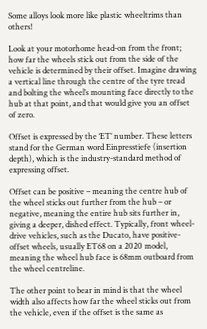Some alloys look more like plastic wheeltrims than others!

Look at your motorhome head-on from the front; how far the wheels stick out from the side of the vehicle is determined by their offset. Imagine drawing a vertical line through the centre of the tyre tread and bolting the wheel’s mounting face directly to the hub at that point, and that would give you an offset of zero.

Offset is expressed by the ‘ET’ number. These letters stand for the German word Einpresstiefe (insertion depth), which is the industry-standard method of expressing offset.

Offset can be positive – meaning the centre hub of the wheel sticks out further from the hub – or negative, meaning the entire hub sits further in, giving a deeper, dished effect. Typically, front wheel-drive vehicles, such as the Ducato, have positive-offset wheels, usually ET68 on a 2020 model, meaning the wheel hub face is 68mm outboard from the wheel centreline.

The other point to bear in mind is that the wheel width also affects how far the wheel sticks out from the vehicle, even if the offset is the same as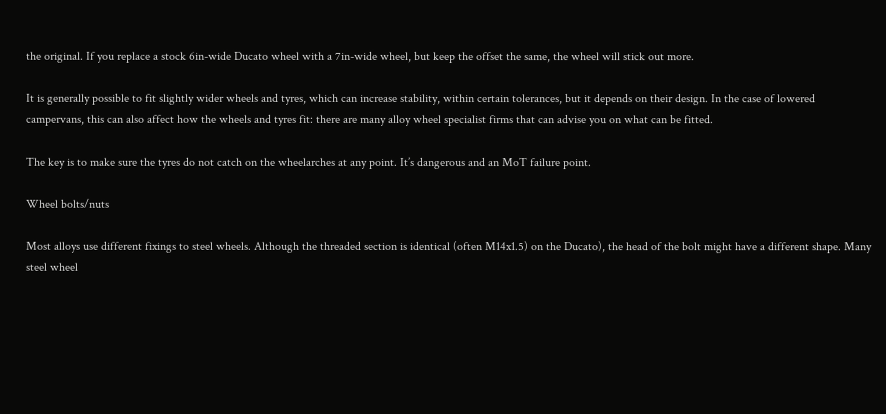the original. If you replace a stock 6in-wide Ducato wheel with a 7in-wide wheel, but keep the offset the same, the wheel will stick out more.

It is generally possible to fit slightly wider wheels and tyres, which can increase stability, within certain tolerances, but it depends on their design. In the case of lowered campervans, this can also affect how the wheels and tyres fit: there are many alloy wheel specialist firms that can advise you on what can be fitted.

The key is to make sure the tyres do not catch on the wheelarches at any point. It’s dangerous and an MoT failure point.

Wheel bolts/nuts

Most alloys use different fixings to steel wheels. Although the threaded section is identical (often M14x1.5) on the Ducato), the head of the bolt might have a different shape. Many steel wheel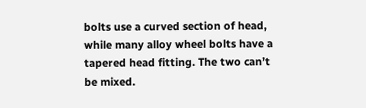bolts use a curved section of head, while many alloy wheel bolts have a tapered head fitting. The two can’t be mixed.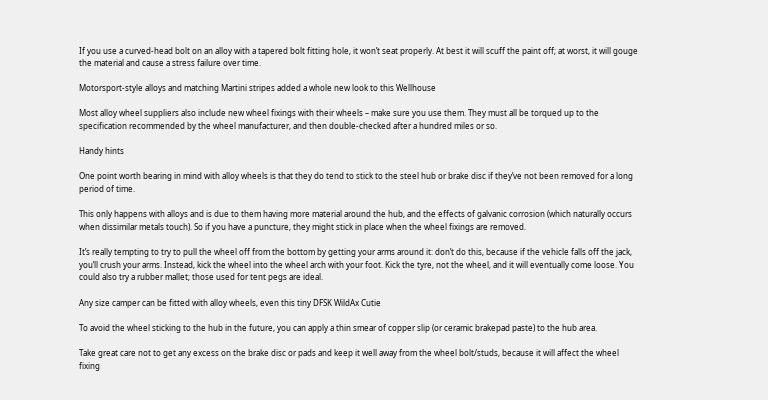If you use a curved-head bolt on an alloy with a tapered bolt fitting hole, it won’t seat properly. At best it will scuff the paint off; at worst, it will gouge the material and cause a stress failure over time.

Motorsport-style alloys and matching Martini stripes added a whole new look to this Wellhouse

Most alloy wheel suppliers also include new wheel fixings with their wheels – make sure you use them. They must all be torqued up to the specification recommended by the wheel manufacturer, and then double-checked after a hundred miles or so.

Handy hints

One point worth bearing in mind with alloy wheels is that they do tend to stick to the steel hub or brake disc if they’ve not been removed for a long period of time.

This only happens with alloys and is due to them having more material around the hub, and the effects of galvanic corrosion (which naturally occurs when dissimilar metals touch). So if you have a puncture, they might stick in place when the wheel fixings are removed.

It’s really tempting to try to pull the wheel off from the bottom by getting your arms around it: don’t do this, because if the vehicle falls off the jack, you’ll crush your arms. Instead, kick the wheel into the wheel arch with your foot. Kick the tyre, not the wheel, and it will eventually come loose. You could also try a rubber mallet; those used for tent pegs are ideal.

Any size camper can be fitted with alloy wheels, even this tiny DFSK WildAx Cutie

To avoid the wheel sticking to the hub in the future, you can apply a thin smear of copper slip (or ceramic brakepad paste) to the hub area.

Take great care not to get any excess on the brake disc or pads and keep it well away from the wheel bolt/studs, because it will affect the wheel fixing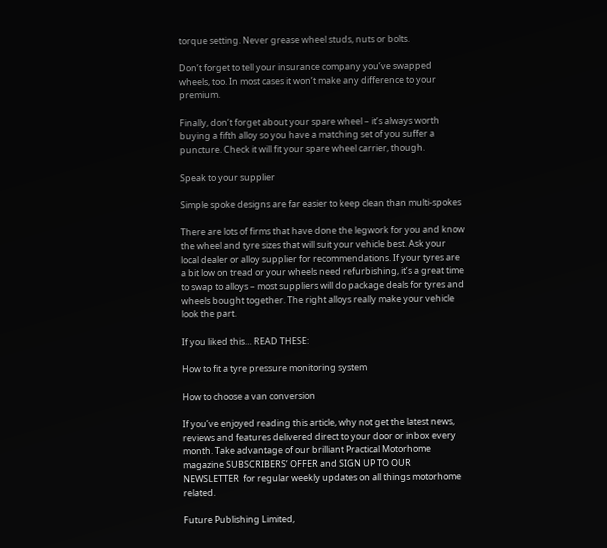torque setting. Never grease wheel studs, nuts or bolts.

Don’t forget to tell your insurance company you’ve swapped wheels, too. In most cases it won’t make any difference to your premium.

Finally, don’t forget about your spare wheel – it’s always worth buying a fifth alloy so you have a matching set of you suffer a puncture. Check it will fit your spare wheel carrier, though.

Speak to your supplier

Simple spoke designs are far easier to keep clean than multi-spokes

There are lots of firms that have done the legwork for you and know the wheel and tyre sizes that will suit your vehicle best. Ask your local dealer or alloy supplier for recommendations. If your tyres are a bit low on tread or your wheels need refurbishing, it’s a great time to swap to alloys – most suppliers will do package deals for tyres and wheels bought together. The right alloys really make your vehicle look the part.

If you liked this… READ THESE:

How to fit a tyre pressure monitoring system

How to choose a van conversion

If you’ve enjoyed reading this article, why not get the latest news, reviews and features delivered direct to your door or inbox every month. Take advantage of our brilliant Practical Motorhome magazine SUBSCRIBERS’ OFFER and SIGN UP TO OUR NEWSLETTER  for regular weekly updates on all things motorhome related.

Future Publishing Limited,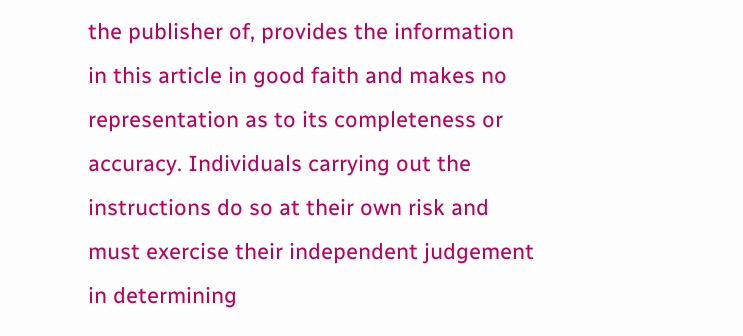the publisher of, provides the information in this article in good faith and makes no representation as to its completeness or accuracy. Individuals carrying out the instructions do so at their own risk and must exercise their independent judgement in determining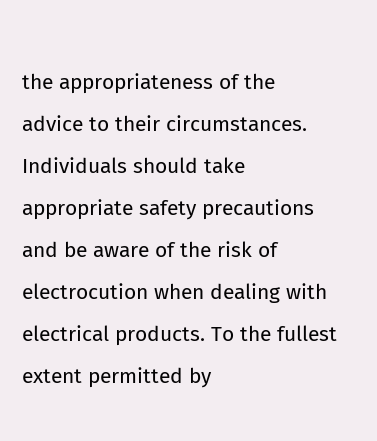the appropriateness of the advice to their circumstances. Individuals should take appropriate safety precautions and be aware of the risk of electrocution when dealing with electrical products. To the fullest extent permitted by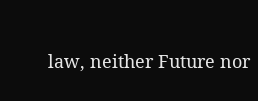law, neither Future nor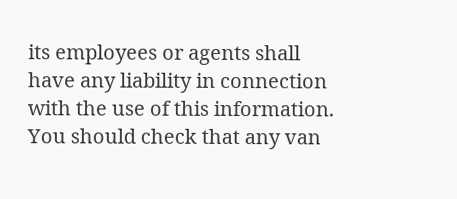its employees or agents shall have any liability in connection with the use of this information. You should check that any van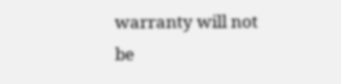warranty will not be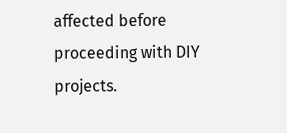affected before proceeding with DIY projects.